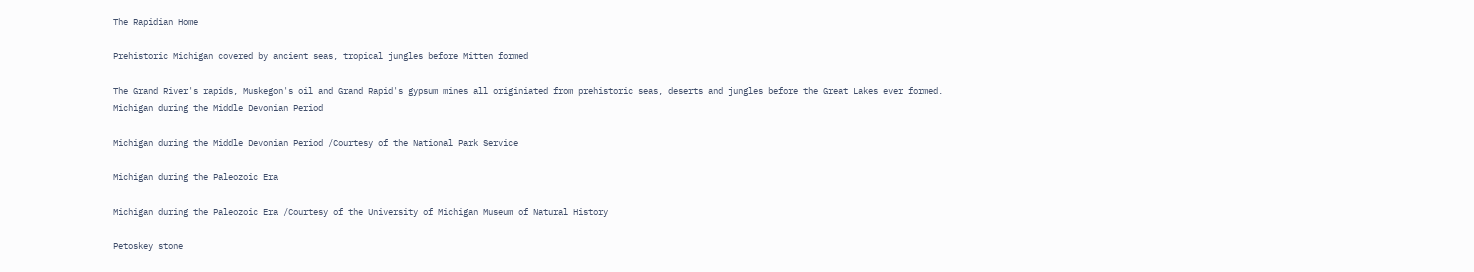The Rapidian Home

Prehistoric Michigan covered by ancient seas, tropical jungles before Mitten formed

The Grand River's rapids, Muskegon's oil and Grand Rapid's gypsum mines all originiated from prehistoric seas, deserts and jungles before the Great Lakes ever formed.
Michigan during the Middle Devonian Period

Michigan during the Middle Devonian Period /Courtesy of the National Park Service

Michigan during the Paleozoic Era

Michigan during the Paleozoic Era /Courtesy of the University of Michigan Museum of Natural History

Petoskey stone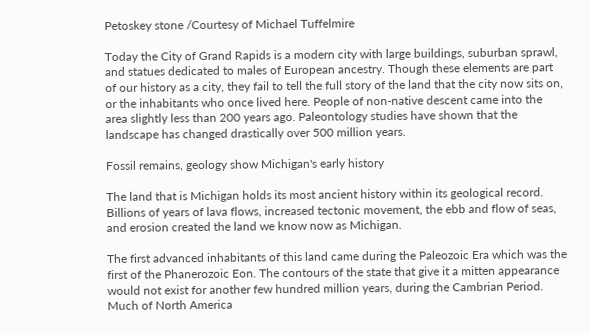Petoskey stone /Courtesy of Michael Tuffelmire

Today the City of Grand Rapids is a modern city with large buildings, suburban sprawl, and statues dedicated to males of European ancestry. Though these elements are part of our history as a city, they fail to tell the full story of the land that the city now sits on, or the inhabitants who once lived here. People of non-native descent came into the area slightly less than 200 years ago. Paleontology studies have shown that the landscape has changed drastically over 500 million years.

Fossil remains, geology show Michigan's early history

The land that is Michigan holds its most ancient history within its geological record. Billions of years of lava flows, increased tectonic movement, the ebb and flow of seas, and erosion created the land we know now as Michigan.

The first advanced inhabitants of this land came during the Paleozoic Era which was the first of the Phanerozoic Eon. The contours of the state that give it a mitten appearance would not exist for another few hundred million years, during the Cambrian Period. Much of North America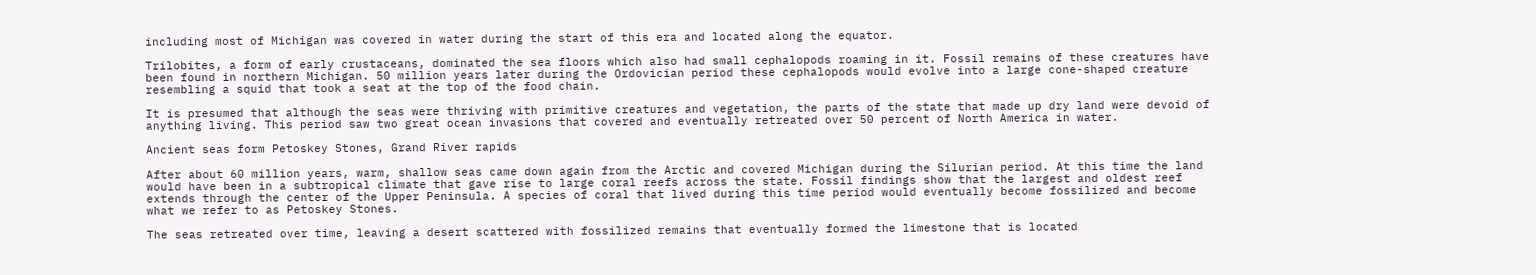including most of Michigan was covered in water during the start of this era and located along the equator.

Trilobites, a form of early crustaceans, dominated the sea floors which also had small cephalopods roaming in it. Fossil remains of these creatures have been found in northern Michigan. 50 million years later during the Ordovician period these cephalopods would evolve into a large cone-shaped creature resembling a squid that took a seat at the top of the food chain.

It is presumed that although the seas were thriving with primitive creatures and vegetation, the parts of the state that made up dry land were devoid of anything living. This period saw two great ocean invasions that covered and eventually retreated over 50 percent of North America in water.

Ancient seas form Petoskey Stones, Grand River rapids

After about 60 million years, warm, shallow seas came down again from the Arctic and covered Michigan during the Silurian period. At this time the land would have been in a subtropical climate that gave rise to large coral reefs across the state. Fossil findings show that the largest and oldest reef extends through the center of the Upper Peninsula. A species of coral that lived during this time period would eventually become fossilized and become what we refer to as Petoskey Stones.

The seas retreated over time, leaving a desert scattered with fossilized remains that eventually formed the limestone that is located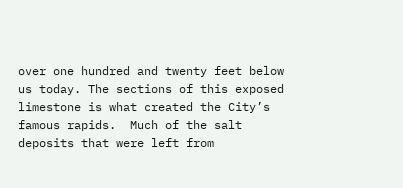over one hundred and twenty feet below us today. The sections of this exposed limestone is what created the City’s famous rapids.  Much of the salt deposits that were left from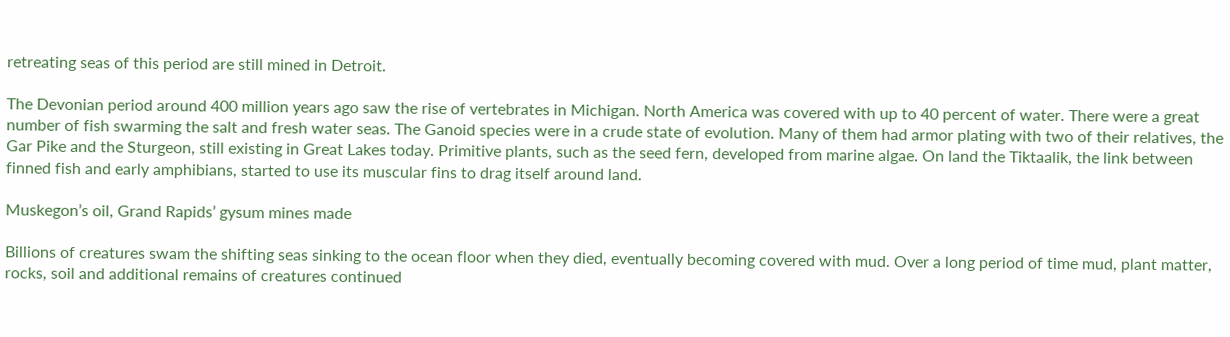retreating seas of this period are still mined in Detroit.

The Devonian period around 400 million years ago saw the rise of vertebrates in Michigan. North America was covered with up to 40 percent of water. There were a great number of fish swarming the salt and fresh water seas. The Ganoid species were in a crude state of evolution. Many of them had armor plating with two of their relatives, the Gar Pike and the Sturgeon, still existing in Great Lakes today. Primitive plants, such as the seed fern, developed from marine algae. On land the Tiktaalik, the link between finned fish and early amphibians, started to use its muscular fins to drag itself around land.

Muskegon’s oil, Grand Rapids’ gysum mines made

Billions of creatures swam the shifting seas sinking to the ocean floor when they died, eventually becoming covered with mud. Over a long period of time mud, plant matter, rocks, soil and additional remains of creatures continued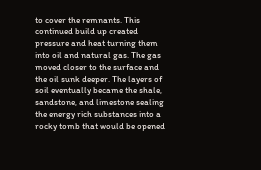to cover the remnants. This continued build up created pressure and heat turning them into oil and natural gas. The gas moved closer to the surface and the oil sunk deeper. The layers of soil eventually became the shale, sandstone, and limestone sealing the energy rich substances into a rocky tomb that would be opened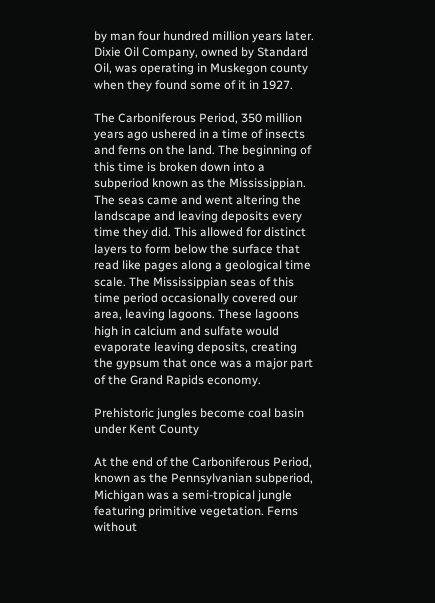by man four hundred million years later. Dixie Oil Company, owned by Standard Oil, was operating in Muskegon county when they found some of it in 1927.

The Carboniferous Period, 350 million years ago ushered in a time of insects and ferns on the land. The beginning of this time is broken down into a subperiod known as the Mississippian. The seas came and went altering the landscape and leaving deposits every time they did. This allowed for distinct layers to form below the surface that read like pages along a geological time scale. The Mississippian seas of this time period occasionally covered our area, leaving lagoons. These lagoons high in calcium and sulfate would evaporate leaving deposits, creating the gypsum that once was a major part of the Grand Rapids economy.

Prehistoric jungles become coal basin under Kent County

At the end of the Carboniferous Period, known as the Pennsylvanian subperiod, Michigan was a semi-tropical jungle featuring primitive vegetation. Ferns without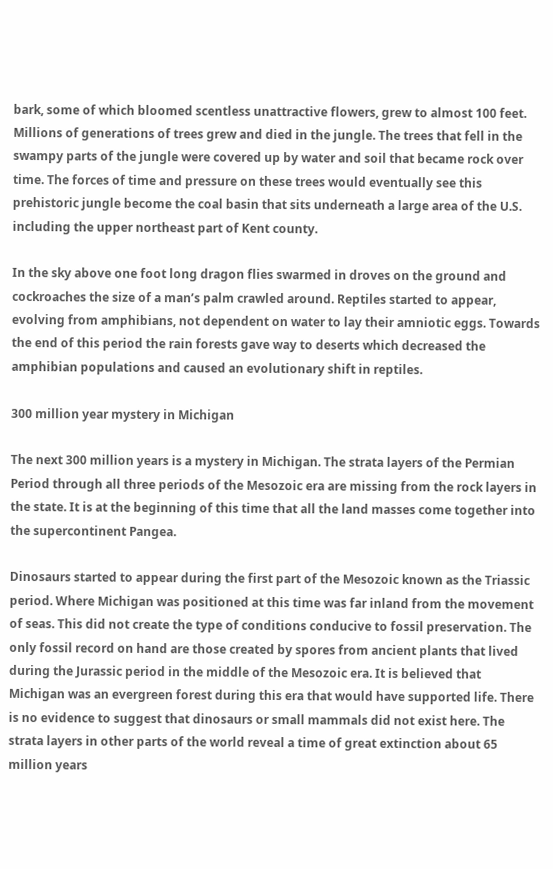bark, some of which bloomed scentless unattractive flowers, grew to almost 100 feet. Millions of generations of trees grew and died in the jungle. The trees that fell in the swampy parts of the jungle were covered up by water and soil that became rock over time. The forces of time and pressure on these trees would eventually see this prehistoric jungle become the coal basin that sits underneath a large area of the U.S. including the upper northeast part of Kent county.

In the sky above one foot long dragon flies swarmed in droves on the ground and cockroaches the size of a man’s palm crawled around. Reptiles started to appear, evolving from amphibians, not dependent on water to lay their amniotic eggs. Towards the end of this period the rain forests gave way to deserts which decreased the amphibian populations and caused an evolutionary shift in reptiles.

300 million year mystery in Michigan

The next 300 million years is a mystery in Michigan. The strata layers of the Permian Period through all three periods of the Mesozoic era are missing from the rock layers in the state. It is at the beginning of this time that all the land masses come together into the supercontinent Pangea.

Dinosaurs started to appear during the first part of the Mesozoic known as the Triassic period. Where Michigan was positioned at this time was far inland from the movement of seas. This did not create the type of conditions conducive to fossil preservation. The only fossil record on hand are those created by spores from ancient plants that lived during the Jurassic period in the middle of the Mesozoic era. It is believed that Michigan was an evergreen forest during this era that would have supported life. There is no evidence to suggest that dinosaurs or small mammals did not exist here. The strata layers in other parts of the world reveal a time of great extinction about 65 million years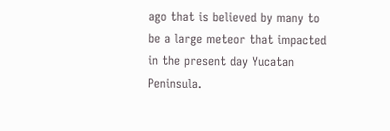ago that is believed by many to be a large meteor that impacted in the present day Yucatan Peninsula.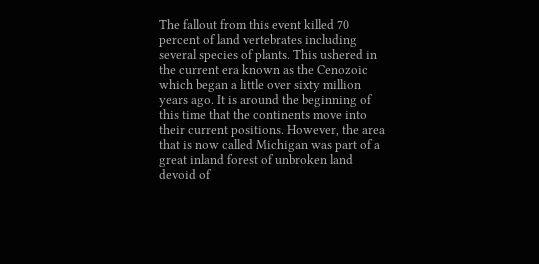The fallout from this event killed 70 percent of land vertebrates including several species of plants. This ushered in the current era known as the Cenozoic which began a little over sixty million years ago. It is around the beginning of this time that the continents move into their current positions. However, the area that is now called Michigan was part of a great inland forest of unbroken land devoid of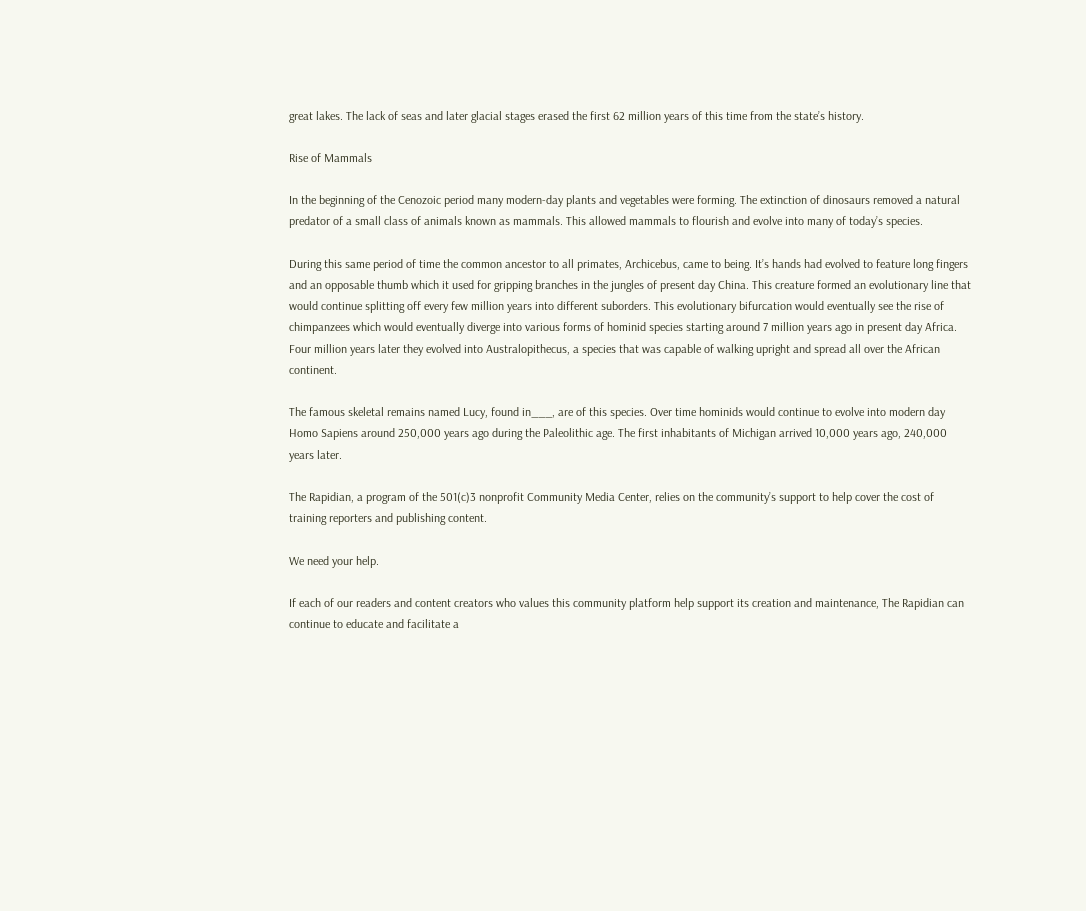great lakes. The lack of seas and later glacial stages erased the first 62 million years of this time from the state’s history.

Rise of Mammals

In the beginning of the Cenozoic period many modern-day plants and vegetables were forming. The extinction of dinosaurs removed a natural predator of a small class of animals known as mammals. This allowed mammals to flourish and evolve into many of today’s species.

During this same period of time the common ancestor to all primates, Archicebus, came to being. It’s hands had evolved to feature long fingers and an opposable thumb which it used for gripping branches in the jungles of present day China. This creature formed an evolutionary line that would continue splitting off every few million years into different suborders. This evolutionary bifurcation would eventually see the rise of chimpanzees which would eventually diverge into various forms of hominid species starting around 7 million years ago in present day Africa. Four million years later they evolved into Australopithecus, a species that was capable of walking upright and spread all over the African continent.

The famous skeletal remains named Lucy, found in___, are of this species. Over time hominids would continue to evolve into modern day Homo Sapiens around 250,000 years ago during the Paleolithic age. The first inhabitants of Michigan arrived 10,000 years ago, 240,000 years later.

The Rapidian, a program of the 501(c)3 nonprofit Community Media Center, relies on the community’s support to help cover the cost of training reporters and publishing content.

We need your help.

If each of our readers and content creators who values this community platform help support its creation and maintenance, The Rapidian can continue to educate and facilitate a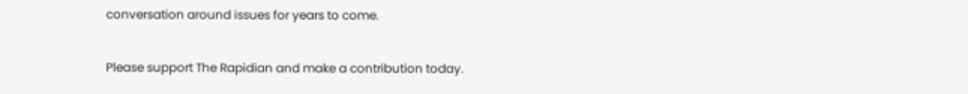conversation around issues for years to come.

Please support The Rapidian and make a contribution today.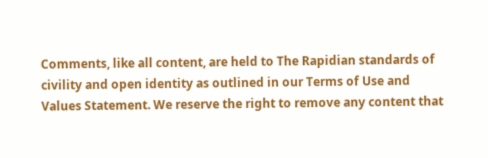Comments, like all content, are held to The Rapidian standards of civility and open identity as outlined in our Terms of Use and Values Statement. We reserve the right to remove any content that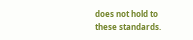does not hold to these standards.